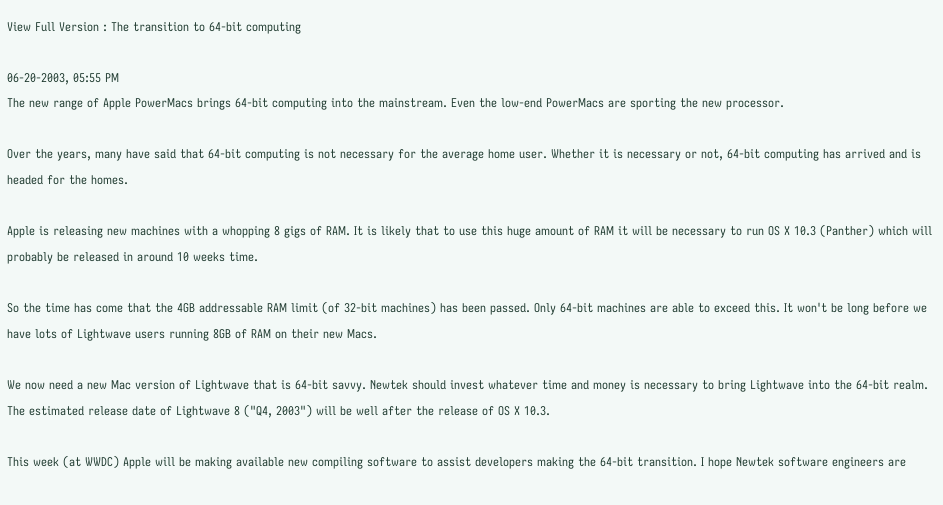View Full Version : The transition to 64-bit computing

06-20-2003, 05:55 PM
The new range of Apple PowerMacs brings 64-bit computing into the mainstream. Even the low-end PowerMacs are sporting the new processor.

Over the years, many have said that 64-bit computing is not necessary for the average home user. Whether it is necessary or not, 64-bit computing has arrived and is headed for the homes.

Apple is releasing new machines with a whopping 8 gigs of RAM. It is likely that to use this huge amount of RAM it will be necessary to run OS X 10.3 (Panther) which will probably be released in around 10 weeks time.

So the time has come that the 4GB addressable RAM limit (of 32-bit machines) has been passed. Only 64-bit machines are able to exceed this. It won't be long before we have lots of Lightwave users running 8GB of RAM on their new Macs.

We now need a new Mac version of Lightwave that is 64-bit savvy. Newtek should invest whatever time and money is necessary to bring Lightwave into the 64-bit realm. The estimated release date of Lightwave 8 ("Q4, 2003") will be well after the release of OS X 10.3.

This week (at WWDC) Apple will be making available new compiling software to assist developers making the 64-bit transition. I hope Newtek software engineers are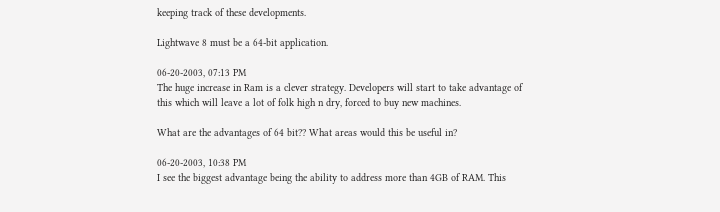keeping track of these developments.

Lightwave 8 must be a 64-bit application.

06-20-2003, 07:13 PM
The huge increase in Ram is a clever strategy. Developers will start to take advantage of this which will leave a lot of folk high n dry, forced to buy new machines.

What are the advantages of 64 bit?? What areas would this be useful in?

06-20-2003, 10:38 PM
I see the biggest advantage being the ability to address more than 4GB of RAM. This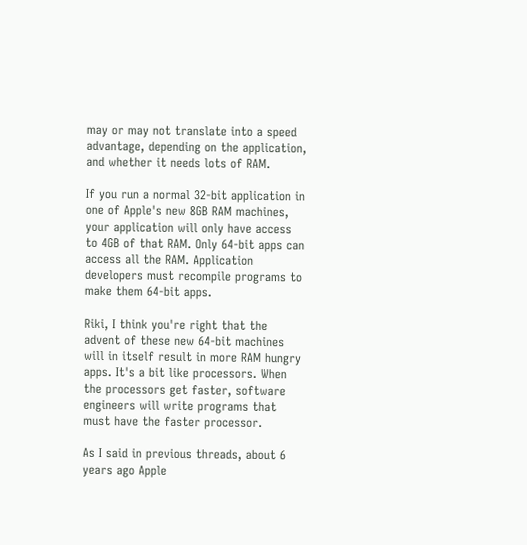may or may not translate into a speed advantage, depending on the application, and whether it needs lots of RAM.

If you run a normal 32-bit application in one of Apple's new 8GB RAM machines, your application will only have access to 4GB of that RAM. Only 64-bit apps can access all the RAM. Application developers must recompile programs to make them 64-bit apps.

Riki, I think you're right that the advent of these new 64-bit machines will in itself result in more RAM hungry apps. It's a bit like processors. When the processors get faster, software engineers will write programs that must have the faster processor.

As I said in previous threads, about 6 years ago Apple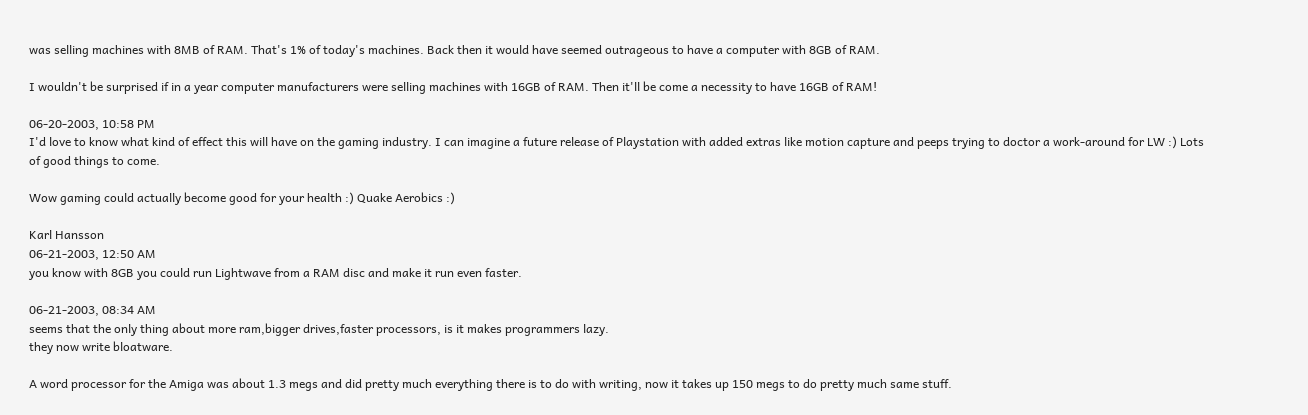was selling machines with 8MB of RAM. That's 1% of today's machines. Back then it would have seemed outrageous to have a computer with 8GB of RAM.

I wouldn't be surprised if in a year computer manufacturers were selling machines with 16GB of RAM. Then it'll be come a necessity to have 16GB of RAM!

06-20-2003, 10:58 PM
I'd love to know what kind of effect this will have on the gaming industry. I can imagine a future release of Playstation with added extras like motion capture and peeps trying to doctor a work-around for LW :) Lots of good things to come.

Wow gaming could actually become good for your health :) Quake Aerobics :)

Karl Hansson
06-21-2003, 12:50 AM
you know with 8GB you could run Lightwave from a RAM disc and make it run even faster.

06-21-2003, 08:34 AM
seems that the only thing about more ram,bigger drives,faster processors, is it makes programmers lazy.
they now write bloatware.

A word processor for the Amiga was about 1.3 megs and did pretty much everything there is to do with writing, now it takes up 150 megs to do pretty much same stuff.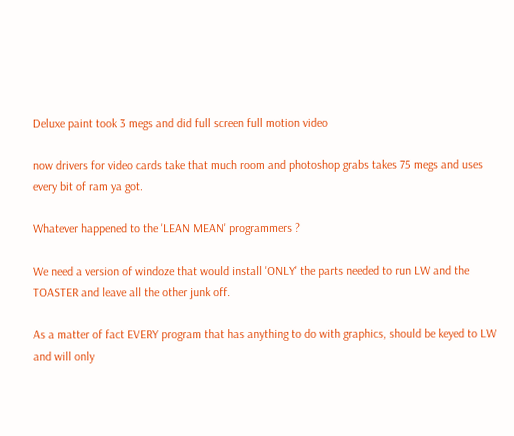Deluxe paint took 3 megs and did full screen full motion video

now drivers for video cards take that much room and photoshop grabs takes 75 megs and uses every bit of ram ya got.

Whatever happened to the 'LEAN MEAN' programmers ?

We need a version of windoze that would install 'ONLY' the parts needed to run LW and the TOASTER and leave all the other junk off.

As a matter of fact EVERY program that has anything to do with graphics, should be keyed to LW and will only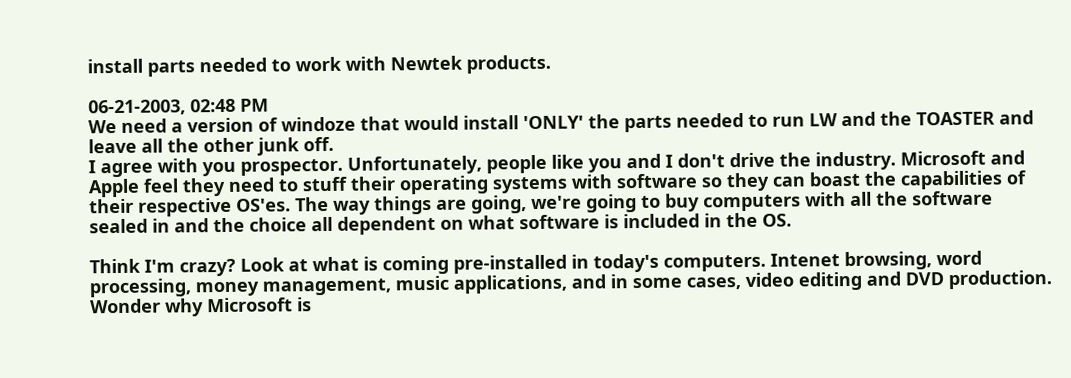install parts needed to work with Newtek products.

06-21-2003, 02:48 PM
We need a version of windoze that would install 'ONLY' the parts needed to run LW and the TOASTER and leave all the other junk off.
I agree with you prospector. Unfortunately, people like you and I don't drive the industry. Microsoft and Apple feel they need to stuff their operating systems with software so they can boast the capabilities of their respective OS'es. The way things are going, we're going to buy computers with all the software sealed in and the choice all dependent on what software is included in the OS.

Think I'm crazy? Look at what is coming pre-installed in today's computers. Intenet browsing, word processing, money management, music applications, and in some cases, video editing and DVD production. Wonder why Microsoft is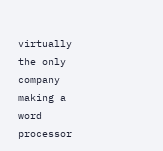virtually the only company making a word processor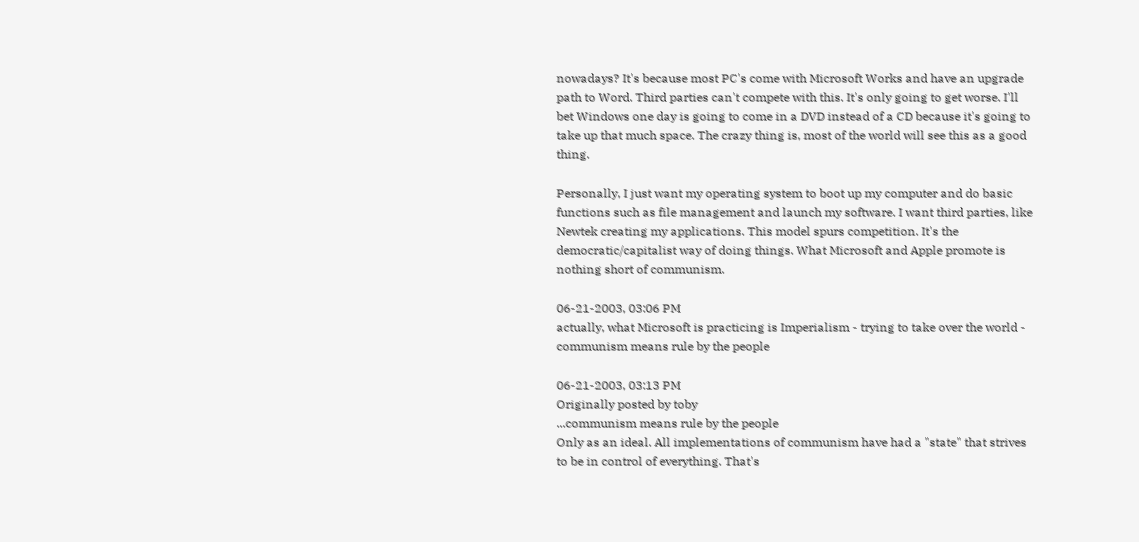nowadays? It's because most PC's come with Microsoft Works and have an upgrade path to Word. Third parties can't compete with this. It's only going to get worse. I'll bet Windows one day is going to come in a DVD instead of a CD because it's going to take up that much space. The crazy thing is, most of the world will see this as a good thing.

Personally, I just want my operating system to boot up my computer and do basic functions such as file management and launch my software. I want third parties, like Newtek creating my applications. This model spurs competition. It's the democratic/capitalist way of doing things. What Microsoft and Apple promote is nothing short of communism.

06-21-2003, 03:06 PM
actually, what Microsoft is practicing is Imperialism - trying to take over the world - communism means rule by the people

06-21-2003, 03:13 PM
Originally posted by toby
...communism means rule by the people
Only as an ideal. All implementations of communism have had a "state" that strives to be in control of everything. That's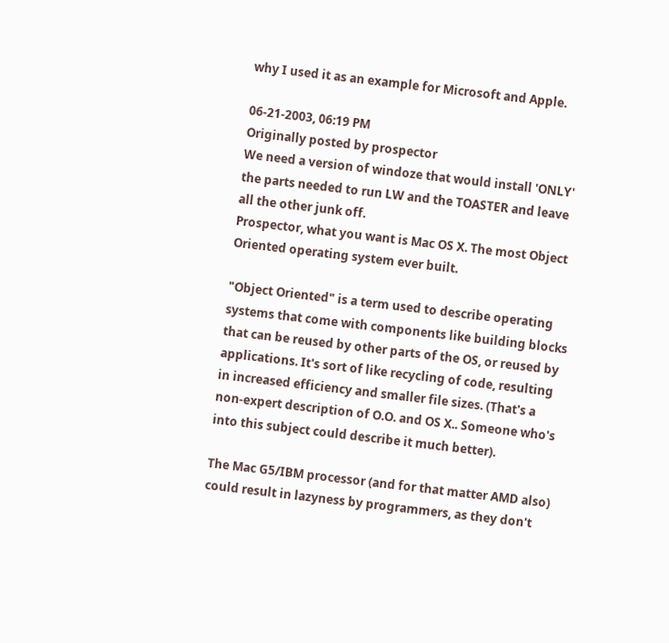why I used it as an example for Microsoft and Apple.

06-21-2003, 06:19 PM
Originally posted by prospector
We need a version of windoze that would install 'ONLY' the parts needed to run LW and the TOASTER and leave all the other junk off.
Prospector, what you want is Mac OS X. The most Object Oriented operating system ever built.

"Object Oriented" is a term used to describe operating systems that come with components like building blocks that can be reused by other parts of the OS, or reused by applications. It's sort of like recycling of code, resulting in increased efficiency and smaller file sizes. (That's a non-expert description of O.O. and OS X.. Someone who's into this subject could describe it much better).

The Mac G5/IBM processor (and for that matter AMD also) could result in lazyness by programmers, as they don't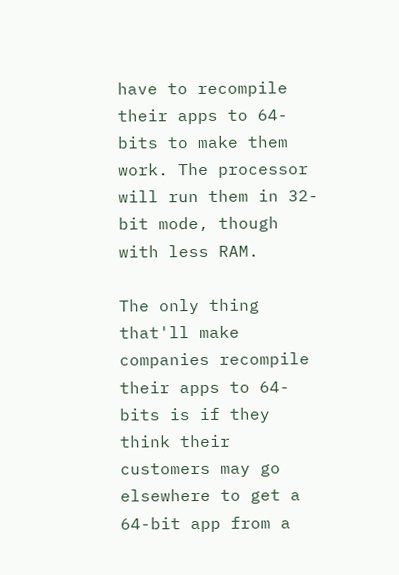have to recompile their apps to 64-bits to make them work. The processor will run them in 32-bit mode, though with less RAM.

The only thing that'll make companies recompile their apps to 64-bits is if they think their customers may go elsewhere to get a 64-bit app from a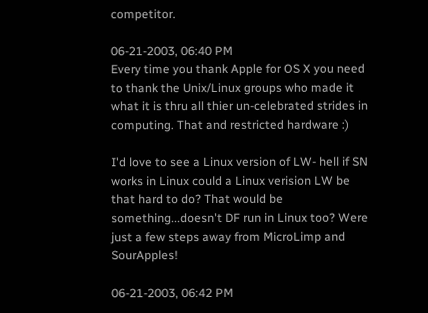competitor.

06-21-2003, 06:40 PM
Every time you thank Apple for OS X you need to thank the Unix/Linux groups who made it what it is thru all thier un-celebrated strides in computing. That and restricted hardware :)

I'd love to see a Linux version of LW- hell if SN works in Linux could a Linux verision LW be that hard to do? That would be something...doesn't DF run in Linux too? Were just a few steps away from MicroLimp and SourApples!

06-21-2003, 06:42 PM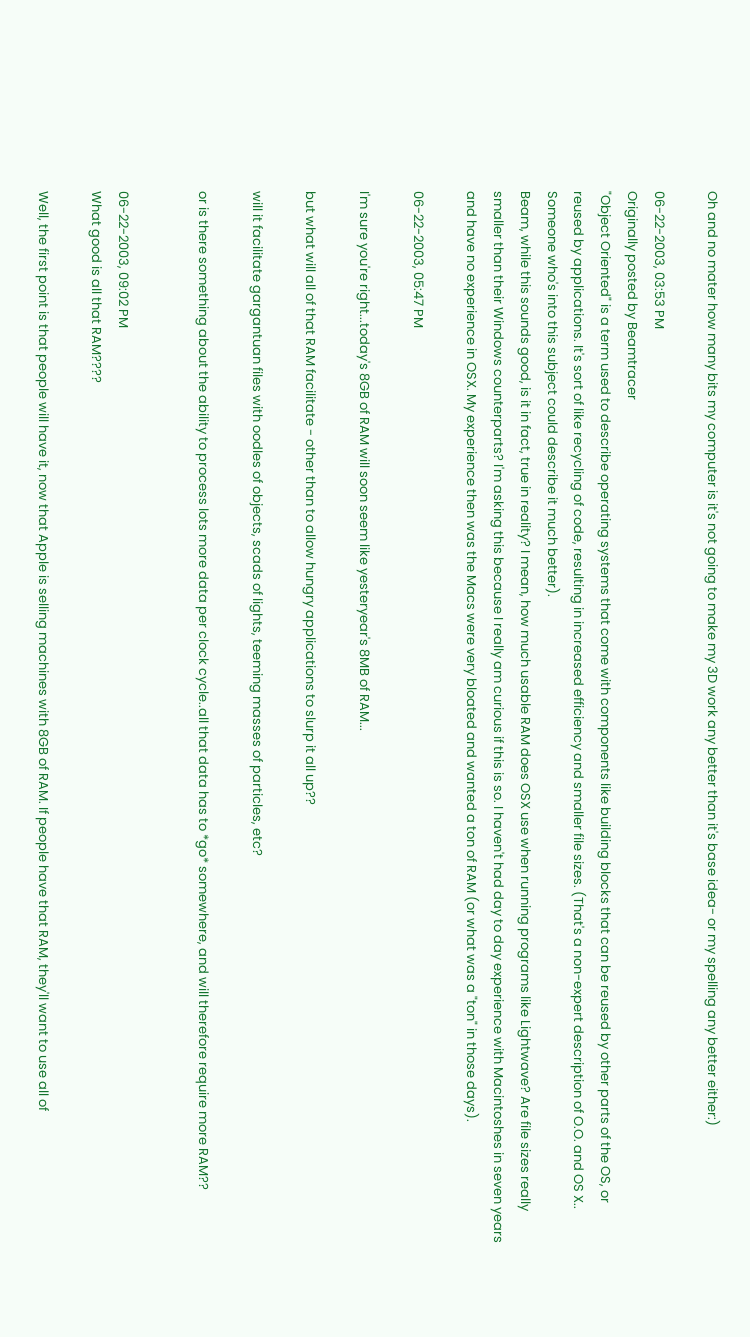Oh and no mater how many bits my computer is it's not going to make my 3D work any better than it's base idea- or my spelling any better either:)

06-22-2003, 03:53 PM
Originally posted by Beamtracer
"Object Oriented" is a term used to describe operating systems that come with components like building blocks that can be reused by other parts of the OS, or reused by applications. It's sort of like recycling of code, resulting in increased efficiency and smaller file sizes. (That's a non-expert description of O.O. and OS X.. Someone who's into this subject could describe it much better).
Beam, while this sounds good, is it in fact, true in reality? I mean, how much usable RAM does OSX use when running programs like Lightwave? Are file sizes really smaller than their Windows counterparts? I'm asking this because I really am curious if this is so. I haven't had day to day experience with Macintoshes in seven years and have no experience in OSX. My experience then was the Macs were very bloated and wanted a ton of RAM (or what was a "ton" in those days).

06-22-2003, 05:47 PM

I'm sure you're right...today's 8GB of RAM will soon seem like yesteryear's 8MB of RAM...

but what will all of that RAM facilitate - other than to allow hungry applications to slurp it all up??

will it facilitate gargantuan files with oodles of objects, scads of lights, teeming masses of particles, etc?

or is there something about the ability to process lots more data per clock cycle..all that data has to *go* somewhere, and will therefore require more RAM??


06-22-2003, 09:02 PM
What good is all that RAM????

Well, the first point is that people will have it, now that Apple is selling machines with 8GB of RAM. If people have that RAM, they'll want to use all of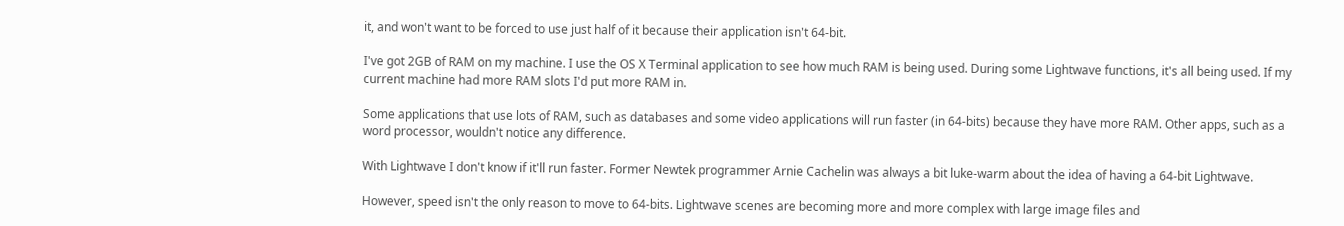it, and won't want to be forced to use just half of it because their application isn't 64-bit.

I've got 2GB of RAM on my machine. I use the OS X Terminal application to see how much RAM is being used. During some Lightwave functions, it's all being used. If my current machine had more RAM slots I'd put more RAM in.

Some applications that use lots of RAM, such as databases and some video applications will run faster (in 64-bits) because they have more RAM. Other apps, such as a word processor, wouldn't notice any difference.

With Lightwave I don't know if it'll run faster. Former Newtek programmer Arnie Cachelin was always a bit luke-warm about the idea of having a 64-bit Lightwave.

However, speed isn't the only reason to move to 64-bits. Lightwave scenes are becoming more and more complex with large image files and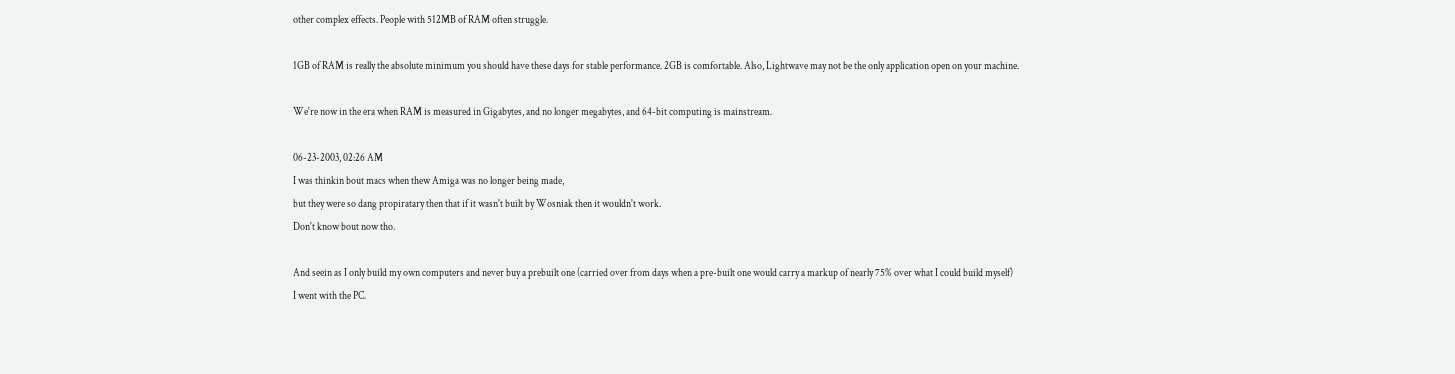other complex effects. People with 512MB of RAM often struggle.

1GB of RAM is really the absolute minimum you should have these days for stable performance. 2GB is comfortable. Also, Lightwave may not be the only application open on your machine.

We're now in the era when RAM is measured in Gigabytes, and no longer megabytes, and 64-bit computing is mainstream.

06-23-2003, 02:26 AM
I was thinkin bout macs when thew Amiga was no longer being made,
but they were so dang propiratary then that if it wasn't built by Wosniak then it wouldn't work.
Don't know bout now tho.

And seein as I only build my own computers and never buy a prebuilt one (carried over from days when a pre-built one would carry a markup of nearly 75% over what I could build myself)
I went with the PC.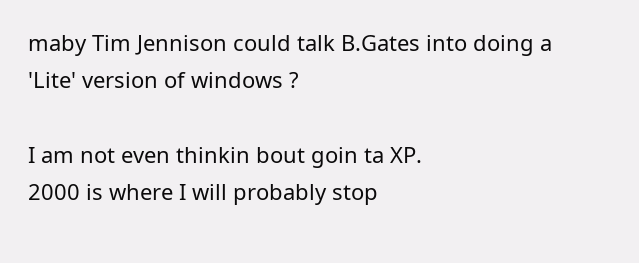maby Tim Jennison could talk B.Gates into doing a 'Lite' version of windows ?

I am not even thinkin bout goin ta XP.
2000 is where I will probably stop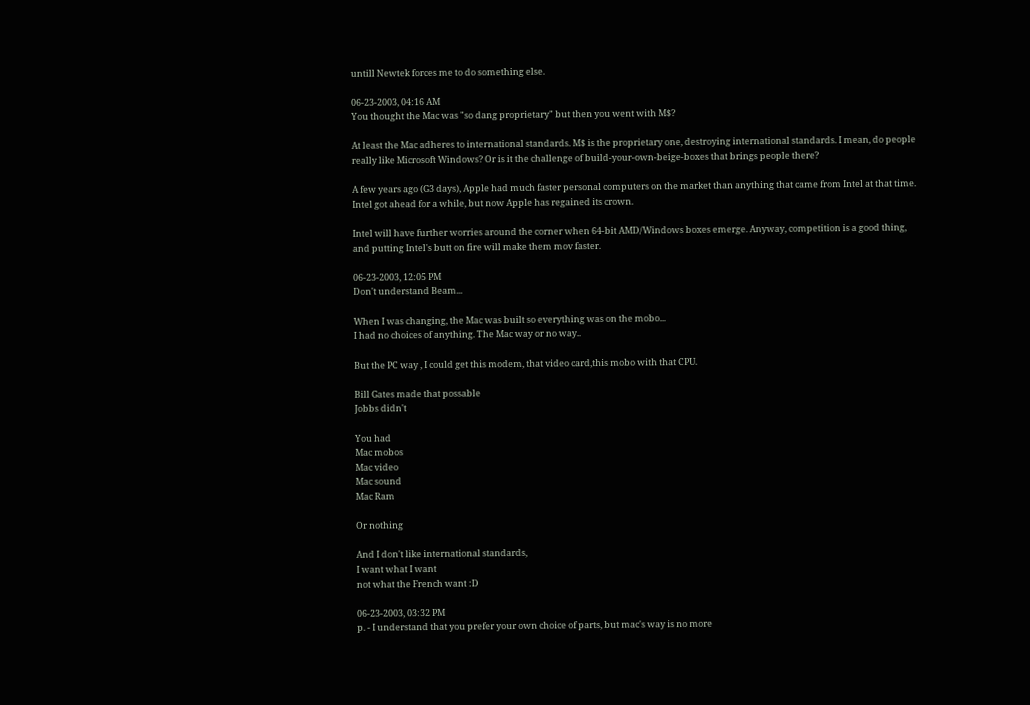untill Newtek forces me to do something else.

06-23-2003, 04:16 AM
You thought the Mac was "so dang proprietary" but then you went with M$?

At least the Mac adheres to international standards. M$ is the proprietary one, destroying international standards. I mean, do people really like Microsoft Windows? Or is it the challenge of build-your-own-beige-boxes that brings people there?

A few years ago (G3 days), Apple had much faster personal computers on the market than anything that came from Intel at that time. Intel got ahead for a while, but now Apple has regained its crown.

Intel will have further worries around the corner when 64-bit AMD/Windows boxes emerge. Anyway, competition is a good thing, and putting Intel's butt on fire will make them mov faster.

06-23-2003, 12:05 PM
Don't understand Beam...

When I was changing, the Mac was built so everything was on the mobo...
I had no choices of anything. The Mac way or no way..

But the PC way , I could get this modem, that video card,this mobo with that CPU.

Bill Gates made that possable
Jobbs didn't

You had
Mac mobos
Mac video
Mac sound
Mac Ram

Or nothing

And I don't like international standards,
I want what I want
not what the French want :D

06-23-2003, 03:32 PM
p. - I understand that you prefer your own choice of parts, but mac's way is no more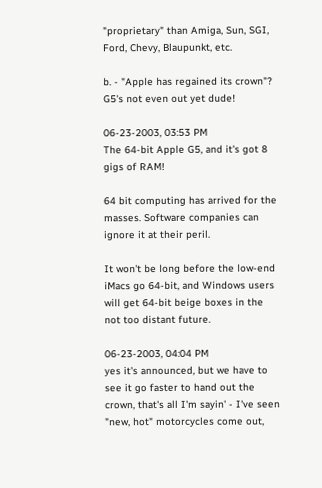"proprietary" than Amiga, Sun, SGI, Ford, Chevy, Blaupunkt, etc.

b. - "Apple has regained its crown"? G5's not even out yet dude!

06-23-2003, 03:53 PM
The 64-bit Apple G5, and it's got 8 gigs of RAM!

64 bit computing has arrived for the masses. Software companies can ignore it at their peril.

It won't be long before the low-end iMacs go 64-bit, and Windows users will get 64-bit beige boxes in the not too distant future.

06-23-2003, 04:04 PM
yes it's announced, but we have to see it go faster to hand out the crown, that's all I'm sayin' - I've seen "new, hot" motorcycles come out,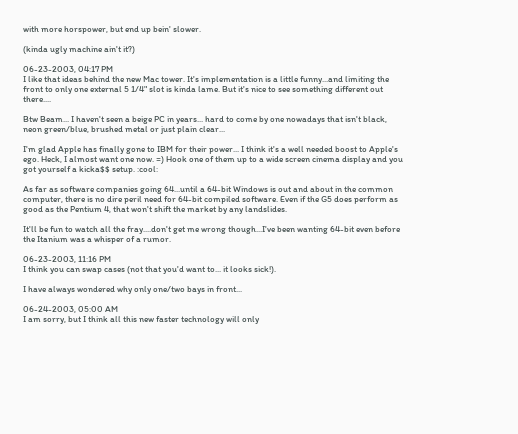with more horspower, but end up bein' slower.

(kinda ugly machine ain't it?)

06-23-2003, 04:17 PM
I like that ideas behind the new Mac tower. It's implementation is a little funny...and limiting the front to only one external 5 1/4" slot is kinda lame. But it's nice to see something different out there....

Btw Beam... I haven't seen a beige PC in years... hard to come by one nowadays that isn't black, neon green/blue, brushed metal or just plain clear...

I'm glad Apple has finally gone to IBM for their power... I think it's a well needed boost to Apple's ego. Heck, I almost want one now. =) Hook one of them up to a wide screen cinema display and you got yourself a kicka$$ setup. :cool:

As far as software companies going 64...until a 64-bit Windows is out and about in the common computer, there is no dire peril need for 64-bit compiled software. Even if the G5 does perform as good as the Pentium 4, that won't shift the market by any landslides.

It'll be fun to watch all the fray....don't get me wrong though...I've been wanting 64-bit even before the Itanium was a whisper of a rumor.

06-23-2003, 11:16 PM
I think you can swap cases (not that you'd want to... it looks sick!).

I have always wondered why only one/two bays in front...

06-24-2003, 05:00 AM
I am sorry, but I think all this new faster technology will only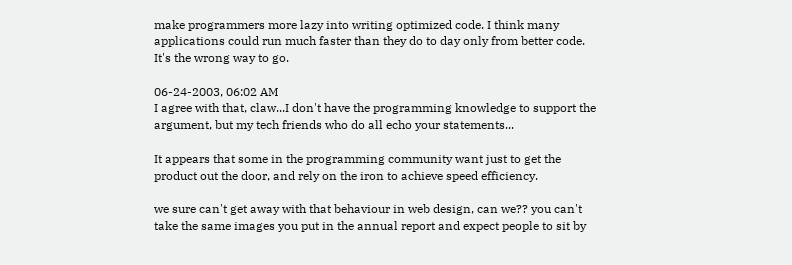make programmers more lazy into writing optimized code. I think many applications could run much faster than they do to day only from better code. It's the wrong way to go.

06-24-2003, 06:02 AM
I agree with that, claw...I don't have the programming knowledge to support the argument, but my tech friends who do all echo your statements...

It appears that some in the programming community want just to get the product out the door, and rely on the iron to achieve speed efficiency.

we sure can't get away with that behaviour in web design, can we?? you can't take the same images you put in the annual report and expect people to sit by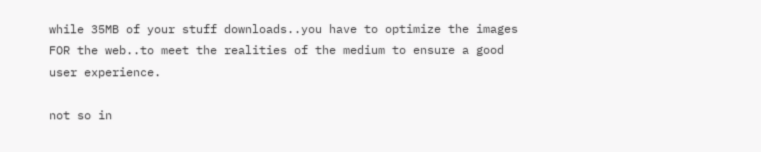while 35MB of your stuff downloads..you have to optimize the images FOR the web..to meet the realities of the medium to ensure a good user experience.

not so in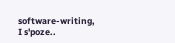software-writing, I s'poze..